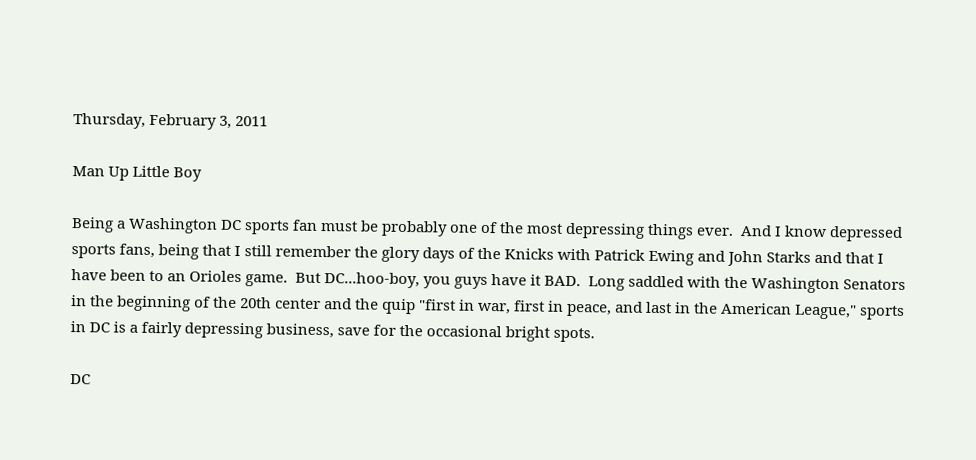Thursday, February 3, 2011

Man Up Little Boy

Being a Washington DC sports fan must be probably one of the most depressing things ever.  And I know depressed sports fans, being that I still remember the glory days of the Knicks with Patrick Ewing and John Starks and that I have been to an Orioles game.  But DC...hoo-boy, you guys have it BAD.  Long saddled with the Washington Senators in the beginning of the 20th center and the quip "first in war, first in peace, and last in the American League," sports in DC is a fairly depressing business, save for the occasional bright spots.

DC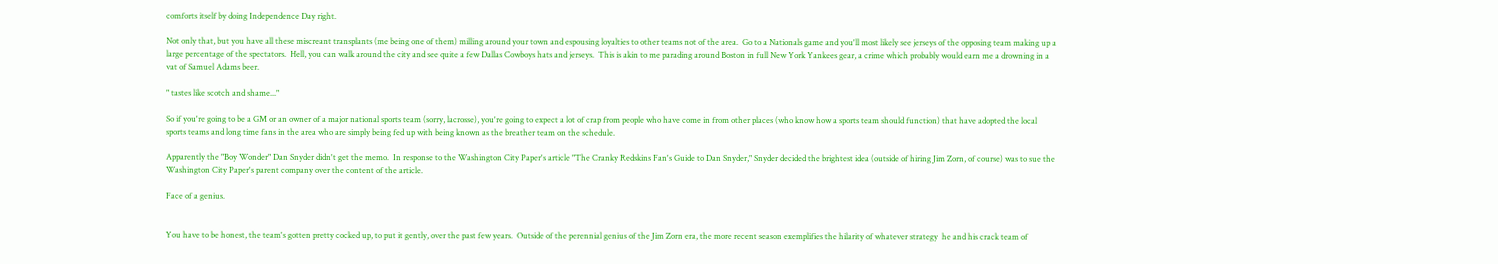comforts itself by doing Independence Day right.

Not only that, but you have all these miscreant transplants (me being one of them) milling around your town and espousing loyalties to other teams not of the area.  Go to a Nationals game and you'll most likely see jerseys of the opposing team making up a large percentage of the spectators.  Hell, you can walk around the city and see quite a few Dallas Cowboys hats and jerseys.  This is akin to me parading around Boston in full New York Yankees gear, a crime which probably would earn me a drowning in a vat of Samuel Adams beer.

" tastes like scotch and shame..."

So if you're going to be a GM or an owner of a major national sports team (sorry, lacrosse), you're going to expect a lot of crap from people who have come in from other places (who know how a sports team should function) that have adopted the local sports teams and long time fans in the area who are simply being fed up with being known as the breather team on the schedule.

Apparently the "Boy Wonder" Dan Snyder didn't get the memo.  In response to the Washington City Paper's article "The Cranky Redskins Fan's Guide to Dan Snyder," Snyder decided the brightest idea (outside of hiring Jim Zorn, of course) was to sue the Washington City Paper's parent company over the content of the article.

Face of a genius.


You have to be honest, the team's gotten pretty cocked up, to put it gently, over the past few years.  Outside of the perennial genius of the Jim Zorn era, the more recent season exemplifies the hilarity of whatever strategy  he and his crack team of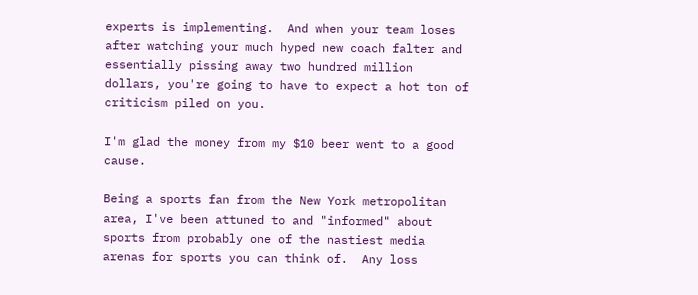experts is implementing.  And when your team loses after watching your much hyped new coach falter and essentially pissing away two hundred million dollars, you're going to have to expect a hot ton of criticism piled on you.

I'm glad the money from my $10 beer went to a good cause.

Being a sports fan from the New York metropolitan area, I've been attuned to and "informed" about sports from probably one of the nastiest media arenas for sports you can think of.  Any loss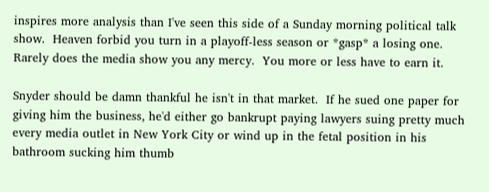inspires more analysis than I've seen this side of a Sunday morning political talk show.  Heaven forbid you turn in a playoff-less season or *gasp* a losing one.  Rarely does the media show you any mercy.  You more or less have to earn it.

Snyder should be damn thankful he isn't in that market.  If he sued one paper for giving him the business, he'd either go bankrupt paying lawyers suing pretty much every media outlet in New York City or wind up in the fetal position in his bathroom sucking him thumb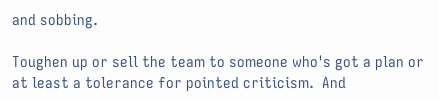and sobbing.

Toughen up or sell the team to someone who's got a plan or at least a tolerance for pointed criticism.  And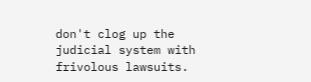don't clog up the judicial system with frivolous lawsuits.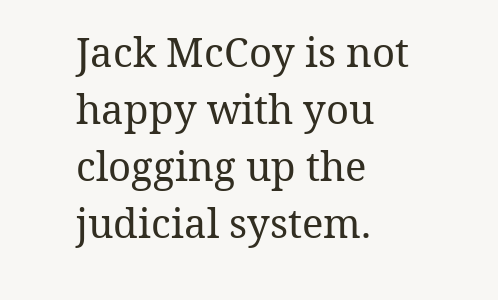Jack McCoy is not happy with you clogging up the judicial system.